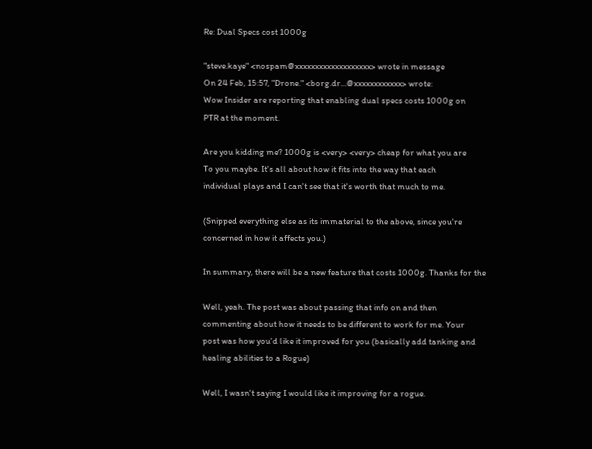Re: Dual Specs cost 1000g

"steve.kaye" <nospam@xxxxxxxxxxxxxxxxxxx> wrote in message
On 24 Feb, 15:57, "Drone." <borg.dr...@xxxxxxxxxxxx> wrote:
Wow Insider are reporting that enabling dual specs costs 1000g on
PTR at the moment.

Are you kidding me? 1000g is <very> <very> cheap for what you are
To you maybe. It's all about how it fits into the way that each
individual plays and I can't see that it's worth that much to me.

(Snipped everything else as its immaterial to the above, since you're
concerned in how it affects you.)

In summary, there will be a new feature that costs 1000g. Thanks for the

Well, yeah. The post was about passing that info on and then
commenting about how it needs to be different to work for me. Your
post was how you'd like it improved for you (basically add tanking and
healing abilities to a Rogue)

Well, I wasn't saying I would like it improving for a rogue.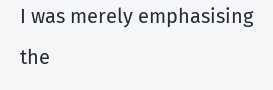I was merely emphasising the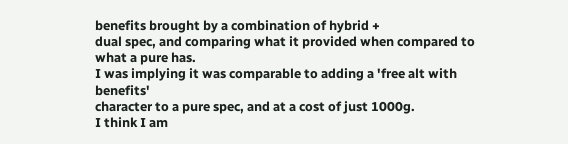benefits brought by a combination of hybrid +
dual spec, and comparing what it provided when compared to what a pure has.
I was implying it was comparable to adding a 'free alt with benefits'
character to a pure spec, and at a cost of just 1000g.
I think I am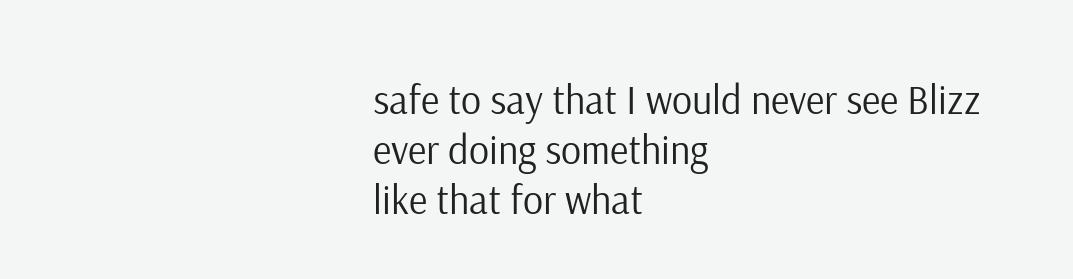safe to say that I would never see Blizz ever doing something
like that for what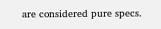are considered pure specs.